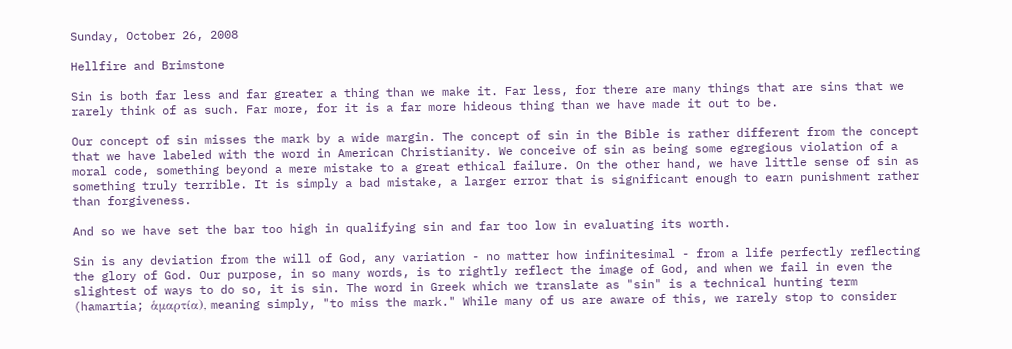Sunday, October 26, 2008

Hellfire and Brimstone

Sin is both far less and far greater a thing than we make it. Far less, for there are many things that are sins that we rarely think of as such. Far more, for it is a far more hideous thing than we have made it out to be.

Our concept of sin misses the mark by a wide margin. The concept of sin in the Bible is rather different from the concept that we have labeled with the word in American Christianity. We conceive of sin as being some egregious violation of a moral code, something beyond a mere mistake to a great ethical failure. On the other hand, we have little sense of sin as something truly terrible. It is simply a bad mistake, a larger error that is significant enough to earn punishment rather than forgiveness.

And so we have set the bar too high in qualifying sin and far too low in evaluating its worth.

Sin is any deviation from the will of God, any variation - no matter how infinitesimal - from a life perfectly reflecting the glory of God. Our purpose, in so many words, is to rightly reflect the image of God, and when we fail in even the slightest of ways to do so, it is sin. The word in Greek which we translate as "sin" is a technical hunting term (hamartía; ἁμαρτία), meaning simply, "to miss the mark." While many of us are aware of this, we rarely stop to consider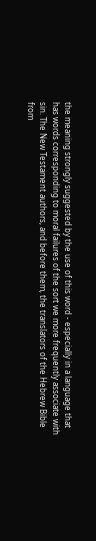the meaning strongly suggested by the use of this word - especially in a language that has words corresponding to moral failures of the sort we more frequently associate with sin. The New Testament authors, and before them, the translators of the Hebrew Bible from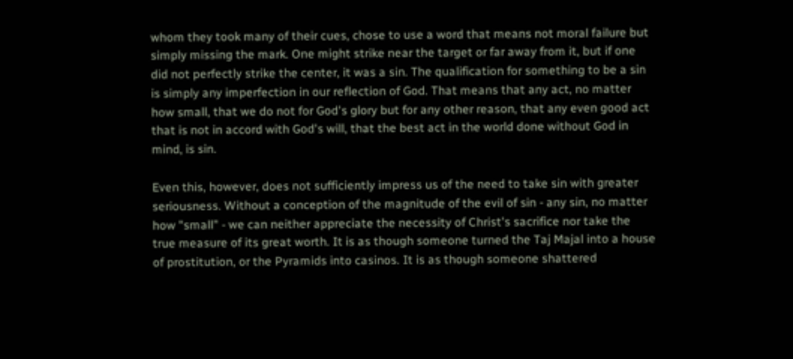whom they took many of their cues, chose to use a word that means not moral failure but simply missing the mark. One might strike near the target or far away from it, but if one did not perfectly strike the center, it was a sin. The qualification for something to be a sin is simply any imperfection in our reflection of God. That means that any act, no matter how small, that we do not for God's glory but for any other reason, that any even good act that is not in accord with God's will, that the best act in the world done without God in mind, is sin.

Even this, however, does not sufficiently impress us of the need to take sin with greater seriousness. Without a conception of the magnitude of the evil of sin - any sin, no matter how "small" - we can neither appreciate the necessity of Christ's sacrifice nor take the true measure of its great worth. It is as though someone turned the Taj Majal into a house of prostitution, or the Pyramids into casinos. It is as though someone shattered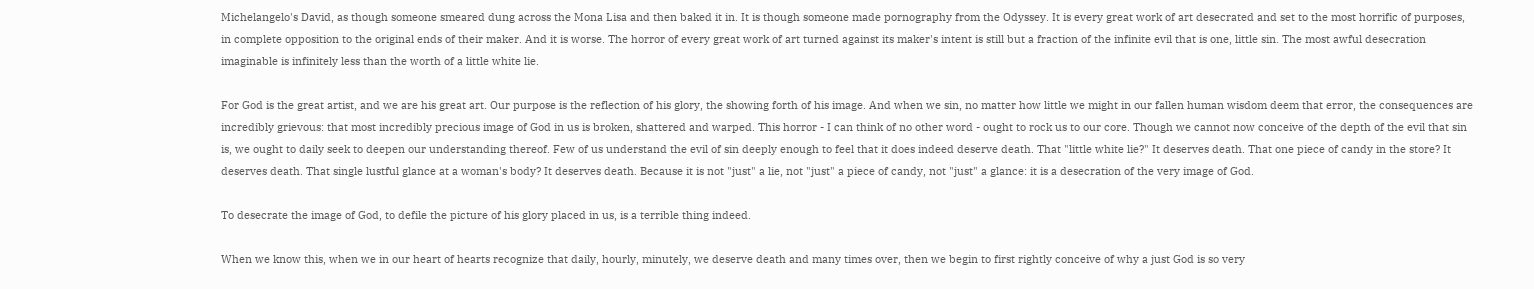Michelangelo's David, as though someone smeared dung across the Mona Lisa and then baked it in. It is though someone made pornography from the Odyssey. It is every great work of art desecrated and set to the most horrific of purposes, in complete opposition to the original ends of their maker. And it is worse. The horror of every great work of art turned against its maker's intent is still but a fraction of the infinite evil that is one, little sin. The most awful desecration imaginable is infinitely less than the worth of a little white lie.

For God is the great artist, and we are his great art. Our purpose is the reflection of his glory, the showing forth of his image. And when we sin, no matter how little we might in our fallen human wisdom deem that error, the consequences are incredibly grievous: that most incredibly precious image of God in us is broken, shattered and warped. This horror - I can think of no other word - ought to rock us to our core. Though we cannot now conceive of the depth of the evil that sin is, we ought to daily seek to deepen our understanding thereof. Few of us understand the evil of sin deeply enough to feel that it does indeed deserve death. That "little white lie?" It deserves death. That one piece of candy in the store? It deserves death. That single lustful glance at a woman's body? It deserves death. Because it is not "just" a lie, not "just" a piece of candy, not "just" a glance: it is a desecration of the very image of God.

To desecrate the image of God, to defile the picture of his glory placed in us, is a terrible thing indeed.

When we know this, when we in our heart of hearts recognize that daily, hourly, minutely, we deserve death and many times over, then we begin to first rightly conceive of why a just God is so very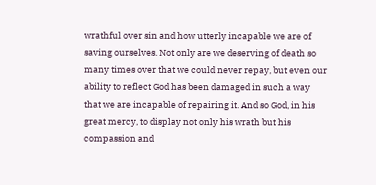wrathful over sin and how utterly incapable we are of saving ourselves. Not only are we deserving of death so many times over that we could never repay, but even our ability to reflect God has been damaged in such a way that we are incapable of repairing it. And so God, in his great mercy, to display not only his wrath but his compassion and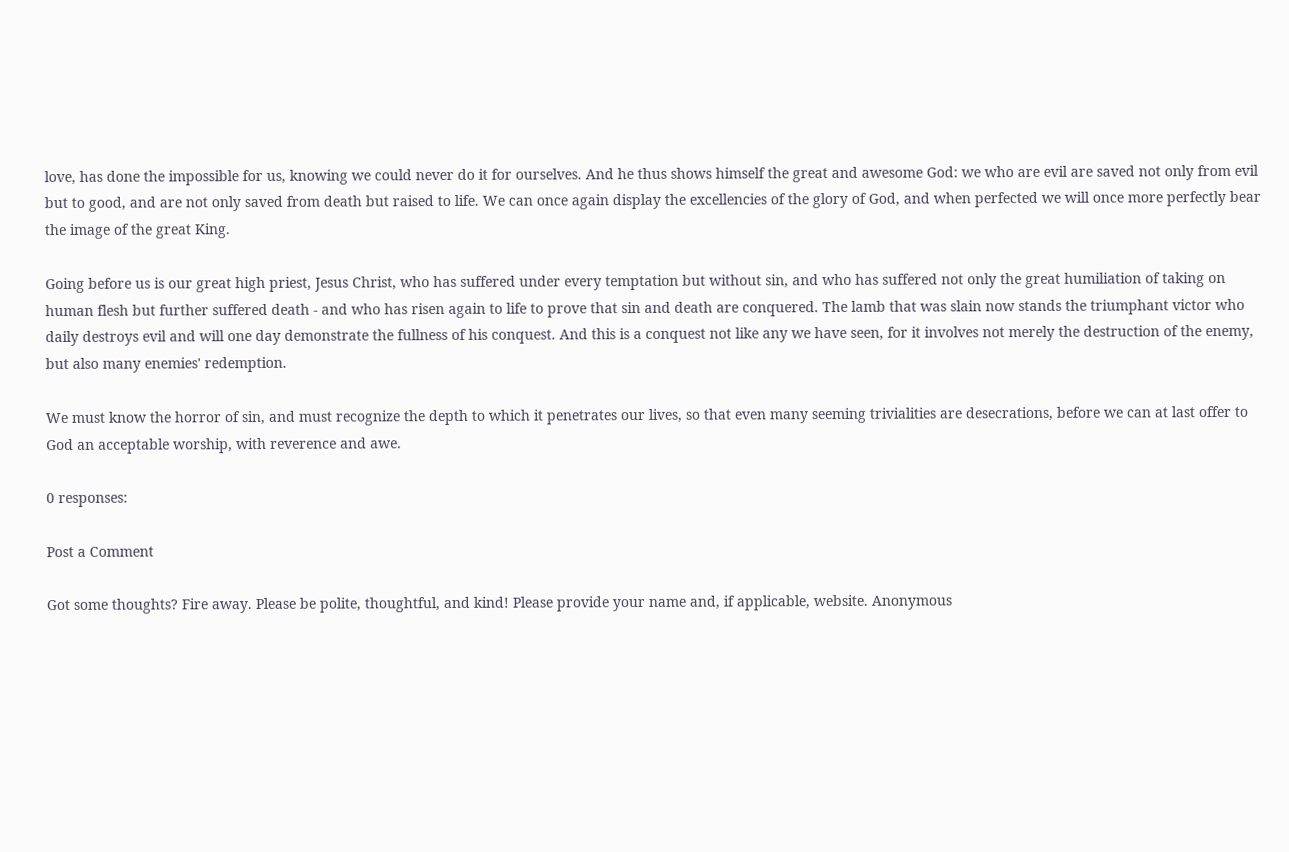love, has done the impossible for us, knowing we could never do it for ourselves. And he thus shows himself the great and awesome God: we who are evil are saved not only from evil but to good, and are not only saved from death but raised to life. We can once again display the excellencies of the glory of God, and when perfected we will once more perfectly bear the image of the great King.

Going before us is our great high priest, Jesus Christ, who has suffered under every temptation but without sin, and who has suffered not only the great humiliation of taking on human flesh but further suffered death - and who has risen again to life to prove that sin and death are conquered. The lamb that was slain now stands the triumphant victor who daily destroys evil and will one day demonstrate the fullness of his conquest. And this is a conquest not like any we have seen, for it involves not merely the destruction of the enemy, but also many enemies' redemption.

We must know the horror of sin, and must recognize the depth to which it penetrates our lives, so that even many seeming trivialities are desecrations, before we can at last offer to God an acceptable worship, with reverence and awe.

0 responses:

Post a Comment

Got some thoughts? Fire away. Please be polite, thoughtful, and kind! Please provide your name and, if applicable, website. Anonymous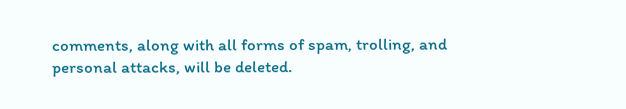comments, along with all forms of spam, trolling, and personal attacks, will be deleted.